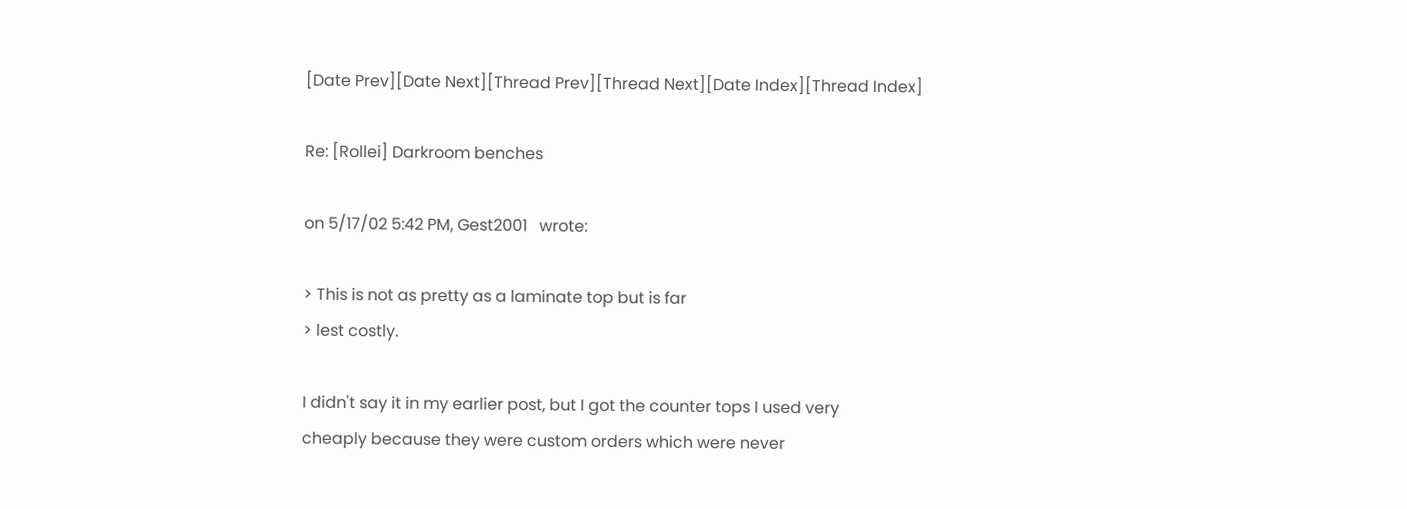[Date Prev][Date Next][Thread Prev][Thread Next][Date Index][Thread Index]

Re: [Rollei] Darkroom benches

on 5/17/02 5:42 PM, Gest2001   wrote:

> This is not as pretty as a laminate top but is far
> lest costly.

I didn't say it in my earlier post, but I got the counter tops I used very
cheaply because they were custom orders which were never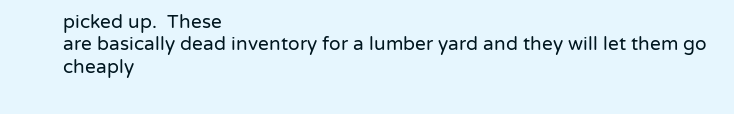picked up.  These
are basically dead inventory for a lumber yard and they will let them go
cheaply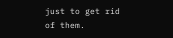just to get rid of them.